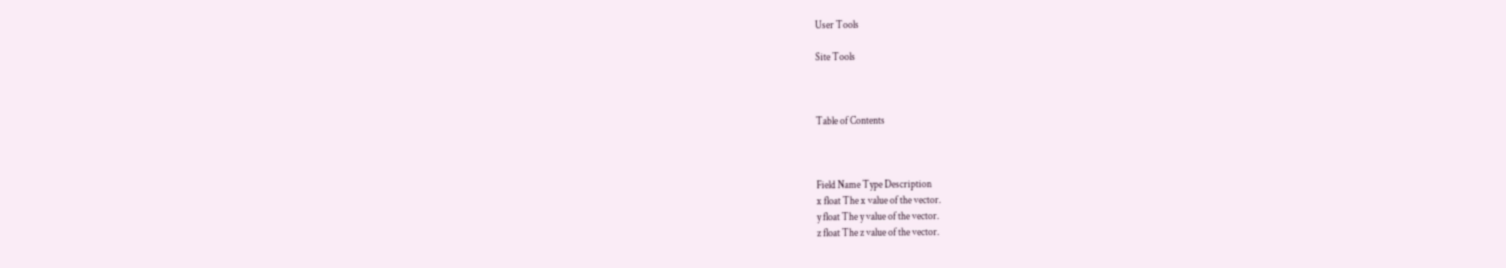User Tools

Site Tools



Table of Contents



Field Name Type Description
x float The x value of the vector.
y float The y value of the vector.
z float The z value of the vector.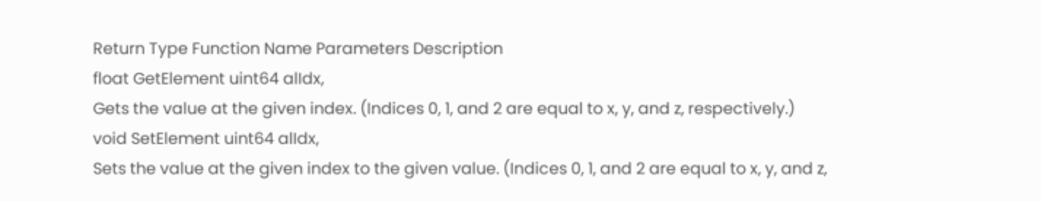Return Type Function Name Parameters Description
float GetElement uint64 alIdx,
Gets the value at the given index. (Indices 0, 1, and 2 are equal to x, y, and z, respectively.)
void SetElement uint64 alIdx,
Sets the value at the given index to the given value. (Indices 0, 1, and 2 are equal to x, y, and z,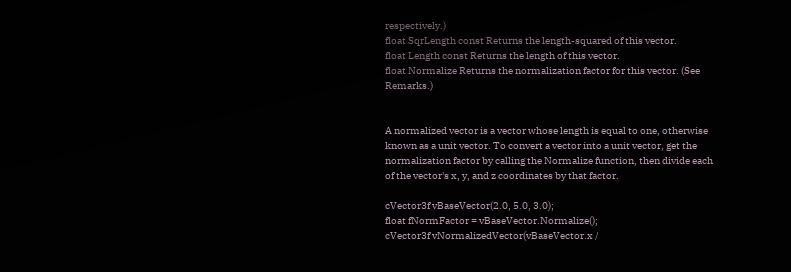respectively.)
float SqrLength const Returns the length-squared of this vector.
float Length const Returns the length of this vector.
float Normalize Returns the normalization factor for this vector. (See Remarks.)


A normalized vector is a vector whose length is equal to one, otherwise known as a unit vector. To convert a vector into a unit vector, get the normalization factor by calling the Normalize function, then divide each of the vector's x, y, and z coordinates by that factor.

cVector3f vBaseVector(2.0, 5.0, 3.0);
float fNormFactor = vBaseVector.Normalize();
cVector3f vNormalizedVector(vBaseVector.x /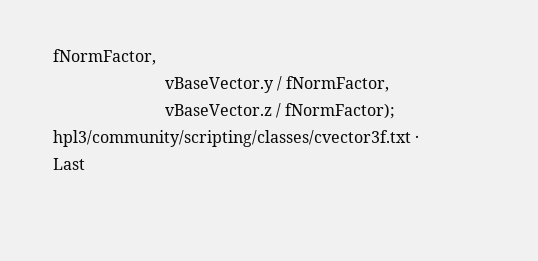fNormFactor,
                            vBaseVector.y / fNormFactor,
                            vBaseVector.z / fNormFactor);
hpl3/community/scripting/classes/cvector3f.txt · Last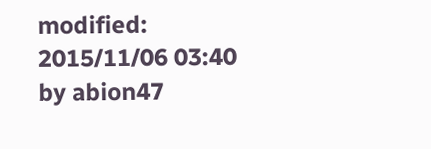modified: 2015/11/06 03:40 by abion47